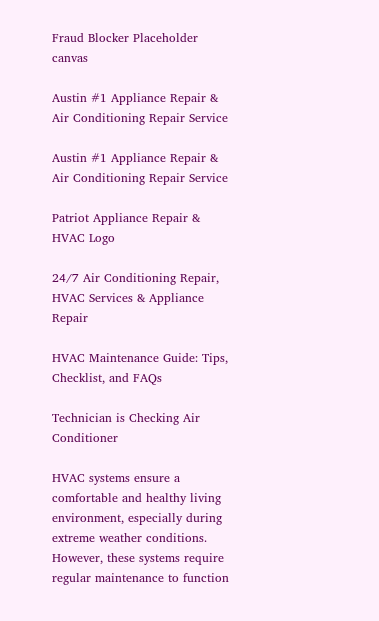Fraud Blocker Placeholder canvas

Austin #1 Appliance Repair & Air Conditioning Repair Service

Austin #1 Appliance Repair & Air Conditioning Repair Service

Patriot Appliance Repair & HVAC Logo

24/7 Air Conditioning Repair, HVAC Services & Appliance Repair

HVAC Maintenance Guide: Tips, Checklist, and FAQs

Technician is Checking Air Conditioner

HVAC systems ensure a comfortable and healthy living environment, especially during extreme weather conditions. However, these systems require regular maintenance to function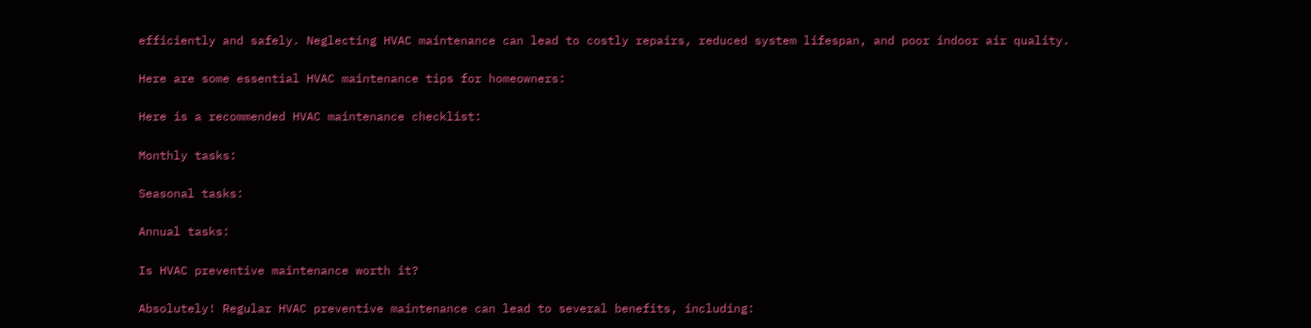efficiently and safely. Neglecting HVAC maintenance can lead to costly repairs, reduced system lifespan, and poor indoor air quality.

Here are some essential HVAC maintenance tips for homeowners:

Here is a recommended HVAC maintenance checklist:

Monthly tasks:

Seasonal tasks:

Annual tasks:

Is HVAC preventive maintenance worth it?

Absolutely! Regular HVAC preventive maintenance can lead to several benefits, including: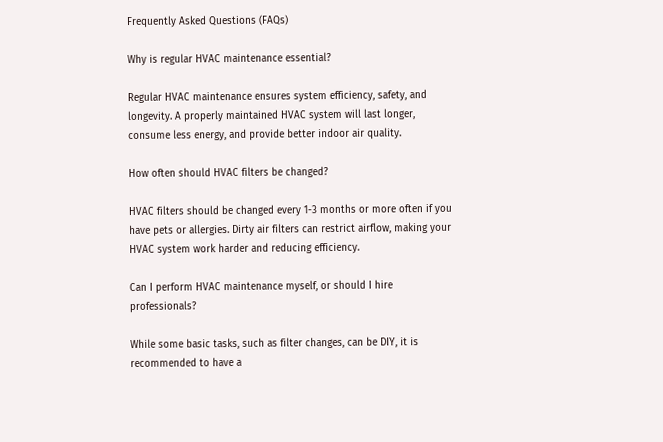Frequently Asked Questions (FAQs)

Why is regular HVAC maintenance essential?

Regular HVAC maintenance ensures system efficiency, safety, and longevity. A properly maintained HVAC system will last longer, consume less energy, and provide better indoor air quality.

How often should HVAC filters be changed?

HVAC filters should be changed every 1-3 months or more often if you have pets or allergies. Dirty air filters can restrict airflow, making your HVAC system work harder and reducing efficiency.

Can I perform HVAC maintenance myself, or should I hire professionals?

While some basic tasks, such as filter changes, can be DIY, it is recommended to have a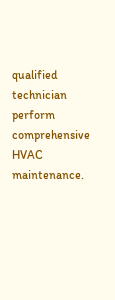qualified technician perform comprehensive HVAC maintenance.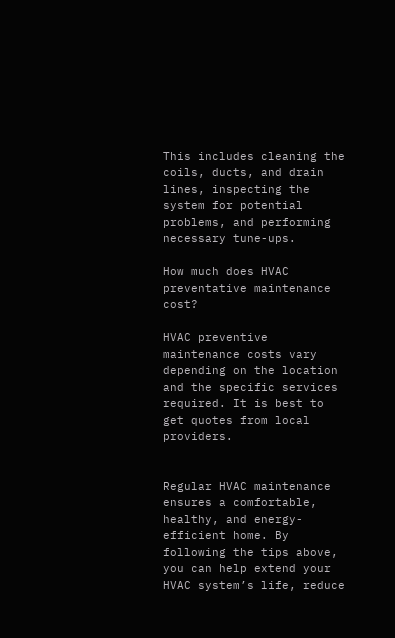This includes cleaning the coils, ducts, and drain lines, inspecting the system for potential problems, and performing necessary tune-ups.

How much does HVAC preventative maintenance cost?

HVAC preventive maintenance costs vary depending on the location and the specific services required. It is best to get quotes from local providers.


Regular HVAC maintenance ensures a comfortable, healthy, and energy-efficient home. By following the tips above, you can help extend your HVAC system’s life, reduce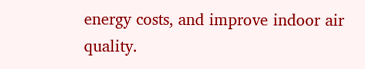energy costs, and improve indoor air quality.